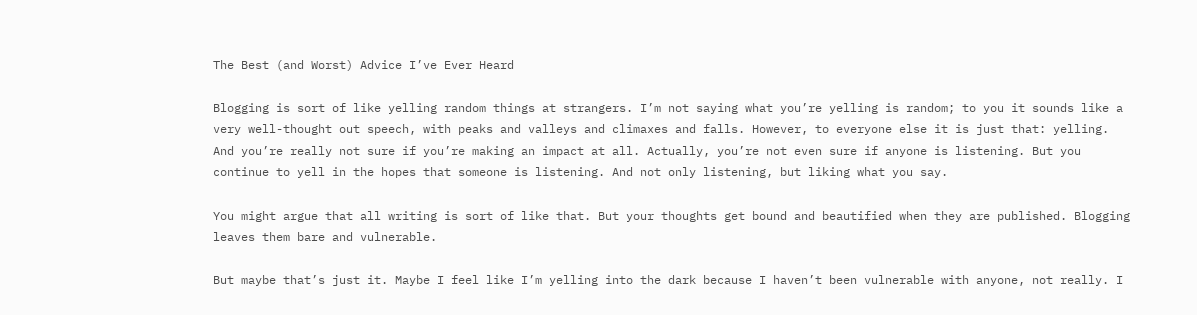The Best (and Worst) Advice I’ve Ever Heard

Blogging is sort of like yelling random things at strangers. I’m not saying what you’re yelling is random; to you it sounds like a very well-thought out speech, with peaks and valleys and climaxes and falls. However, to everyone else it is just that: yelling. And you’re really not sure if you’re making an impact at all. Actually, you’re not even sure if anyone is listening. But you continue to yell in the hopes that someone is listening. And not only listening, but liking what you say.

You might argue that all writing is sort of like that. But your thoughts get bound and beautified when they are published. Blogging leaves them bare and vulnerable.

But maybe that’s just it. Maybe I feel like I’m yelling into the dark because I haven’t been vulnerable with anyone, not really. I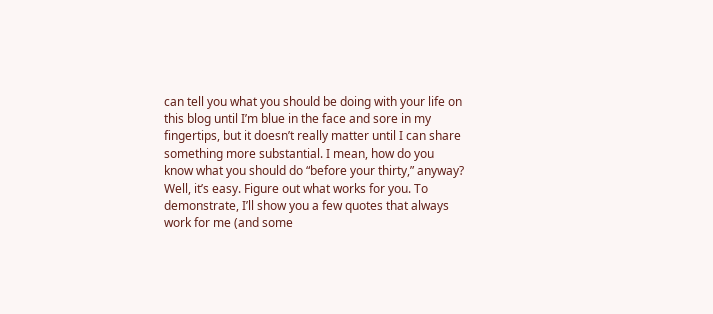can tell you what you should be doing with your life on this blog until I’m blue in the face and sore in my fingertips, but it doesn’t really matter until I can share something more substantial. I mean, how do you know what you should do “before your thirty,” anyway? Well, it’s easy. Figure out what works for you. To demonstrate, I’ll show you a few quotes that always work for me (and some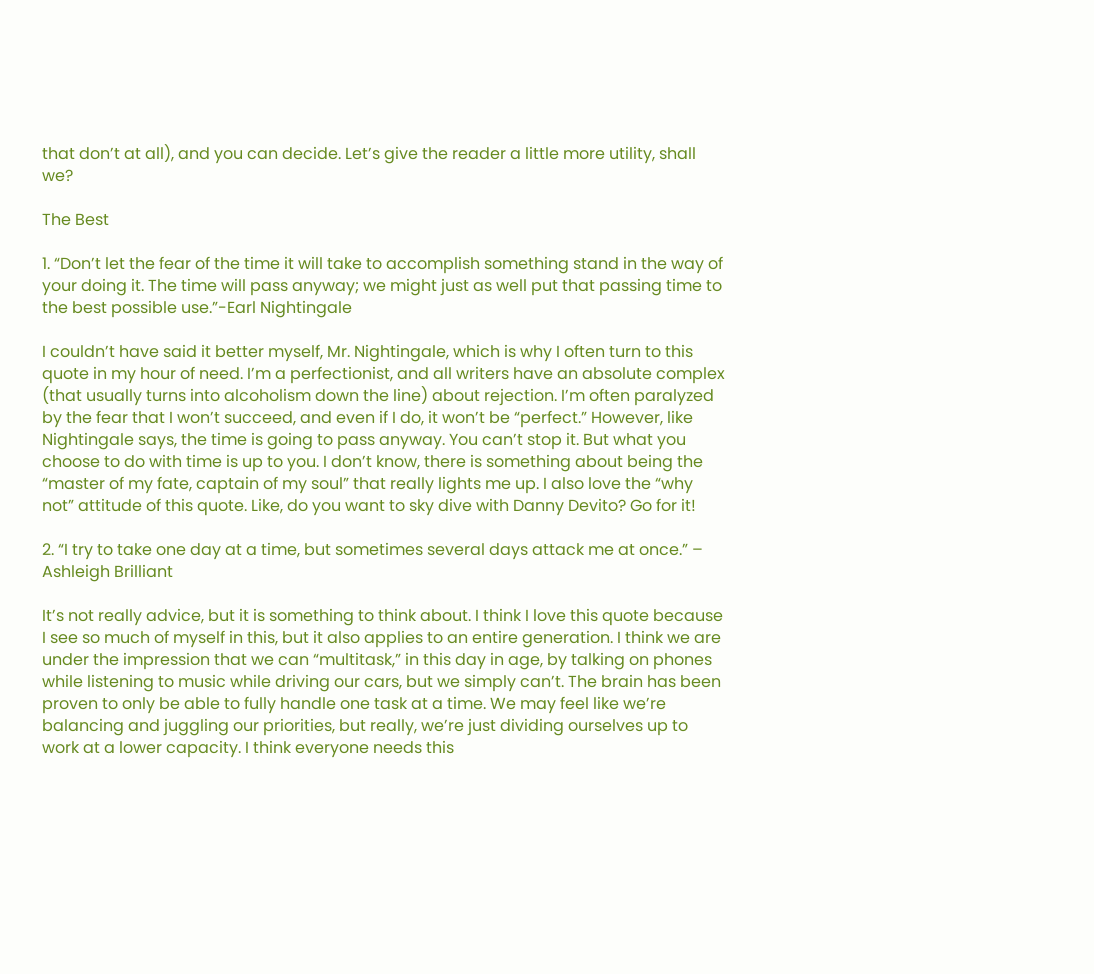that don’t at all), and you can decide. Let’s give the reader a little more utility, shall we?

The Best

1. “Don’t let the fear of the time it will take to accomplish something stand in the way of your doing it. The time will pass anyway; we might just as well put that passing time to the best possible use.”-Earl Nightingale

I couldn’t have said it better myself, Mr. Nightingale, which is why I often turn to this quote in my hour of need. I’m a perfectionist, and all writers have an absolute complex (that usually turns into alcoholism down the line) about rejection. I’m often paralyzed by the fear that I won’t succeed, and even if I do, it won’t be “perfect.” However, like Nightingale says, the time is going to pass anyway. You can’t stop it. But what you choose to do with time is up to you. I don’t know, there is something about being the “master of my fate, captain of my soul” that really lights me up. I also love the “why not” attitude of this quote. Like, do you want to sky dive with Danny Devito? Go for it!

2. “I try to take one day at a time, but sometimes several days attack me at once.” – Ashleigh Brilliant

It’s not really advice, but it is something to think about. I think I love this quote because I see so much of myself in this, but it also applies to an entire generation. I think we are under the impression that we can “multitask,” in this day in age, by talking on phones while listening to music while driving our cars, but we simply can’t. The brain has been proven to only be able to fully handle one task at a time. We may feel like we’re balancing and juggling our priorities, but really, we’re just dividing ourselves up to work at a lower capacity. I think everyone needs this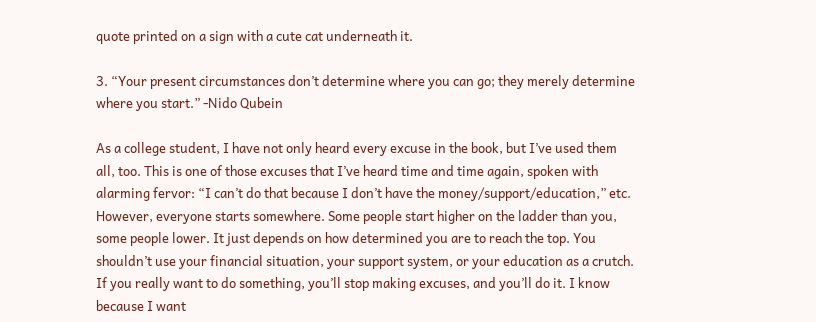quote printed on a sign with a cute cat underneath it.

3. “Your present circumstances don’t determine where you can go; they merely determine where you start.” -Nido Qubein

As a college student, I have not only heard every excuse in the book, but I’ve used them all, too. This is one of those excuses that I’ve heard time and time again, spoken with alarming fervor: “I can’t do that because I don’t have the money/support/education,” etc. However, everyone starts somewhere. Some people start higher on the ladder than you, some people lower. It just depends on how determined you are to reach the top. You shouldn’t use your financial situation, your support system, or your education as a crutch. If you really want to do something, you’ll stop making excuses, and you’ll do it. I know because I want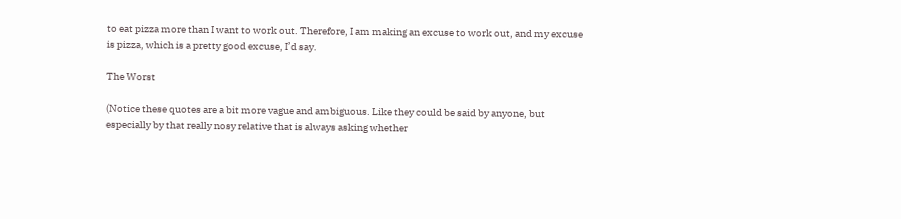to eat pizza more than I want to work out. Therefore, I am making an excuse to work out, and my excuse is pizza, which is a pretty good excuse, I’d say.

The Worst

(Notice these quotes are a bit more vague and ambiguous. Like they could be said by anyone, but especially by that really nosy relative that is always asking whether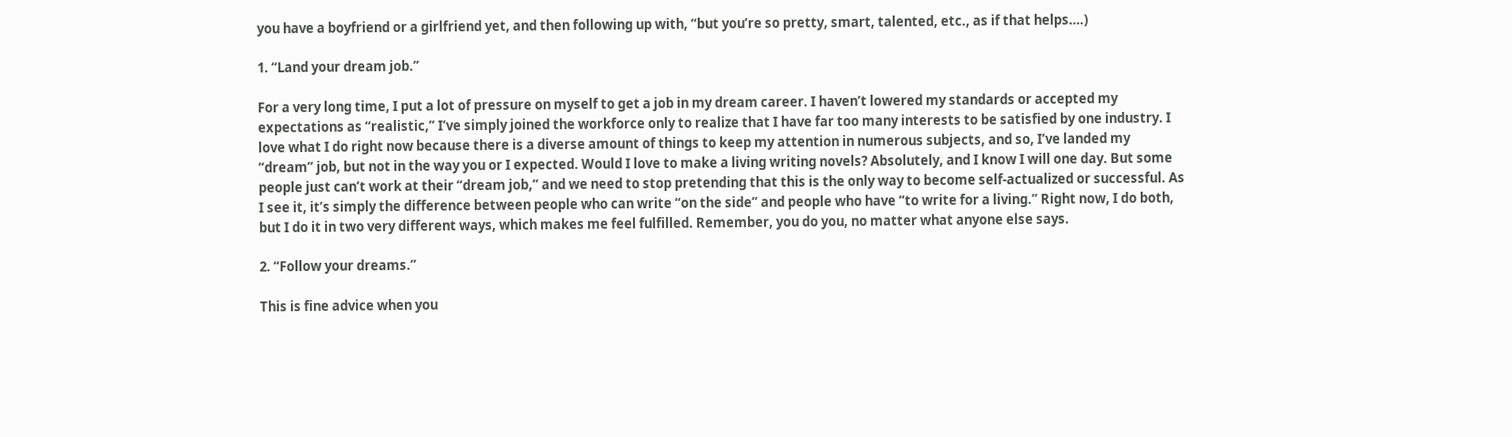you have a boyfriend or a girlfriend yet, and then following up with, “but you’re so pretty, smart, talented, etc., as if that helps….)

1. “Land your dream job.”

For a very long time, I put a lot of pressure on myself to get a job in my dream career. I haven’t lowered my standards or accepted my expectations as “realistic,” I’ve simply joined the workforce only to realize that I have far too many interests to be satisfied by one industry. I love what I do right now because there is a diverse amount of things to keep my attention in numerous subjects, and so, I’ve landed my “dream” job, but not in the way you or I expected. Would I love to make a living writing novels? Absolutely, and I know I will one day. But some people just can’t work at their “dream job,” and we need to stop pretending that this is the only way to become self-actualized or successful. As I see it, it’s simply the difference between people who can write “on the side” and people who have “to write for a living.” Right now, I do both, but I do it in two very different ways, which makes me feel fulfilled. Remember, you do you, no matter what anyone else says.

2. “Follow your dreams.”

This is fine advice when you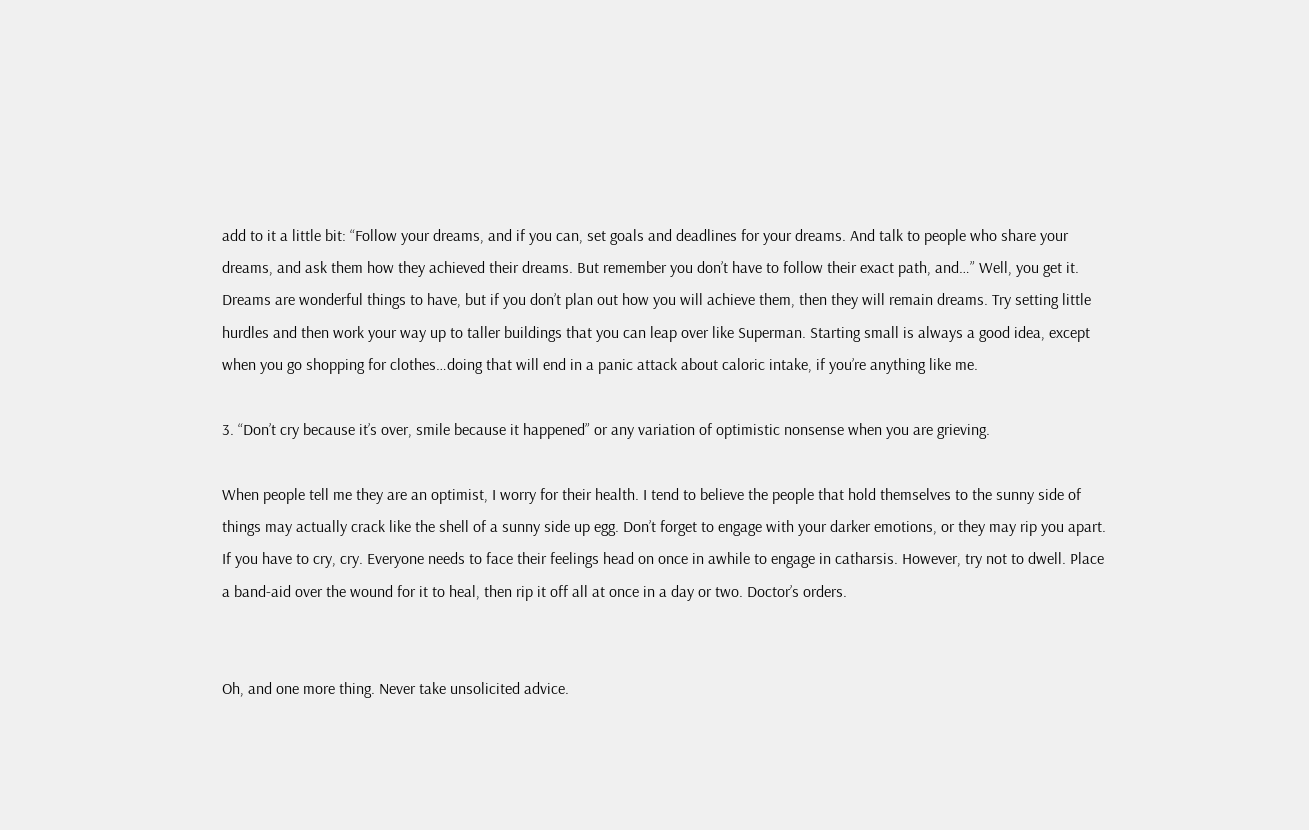add to it a little bit: “Follow your dreams, and if you can, set goals and deadlines for your dreams. And talk to people who share your dreams, and ask them how they achieved their dreams. But remember you don’t have to follow their exact path, and…” Well, you get it. Dreams are wonderful things to have, but if you don’t plan out how you will achieve them, then they will remain dreams. Try setting little hurdles and then work your way up to taller buildings that you can leap over like Superman. Starting small is always a good idea, except when you go shopping for clothes…doing that will end in a panic attack about caloric intake, if you’re anything like me.

3. “Don’t cry because it’s over, smile because it happened” or any variation of optimistic nonsense when you are grieving.

When people tell me they are an optimist, I worry for their health. I tend to believe the people that hold themselves to the sunny side of things may actually crack like the shell of a sunny side up egg. Don’t forget to engage with your darker emotions, or they may rip you apart. If you have to cry, cry. Everyone needs to face their feelings head on once in awhile to engage in catharsis. However, try not to dwell. Place a band-aid over the wound for it to heal, then rip it off all at once in a day or two. Doctor’s orders.


Oh, and one more thing. Never take unsolicited advice.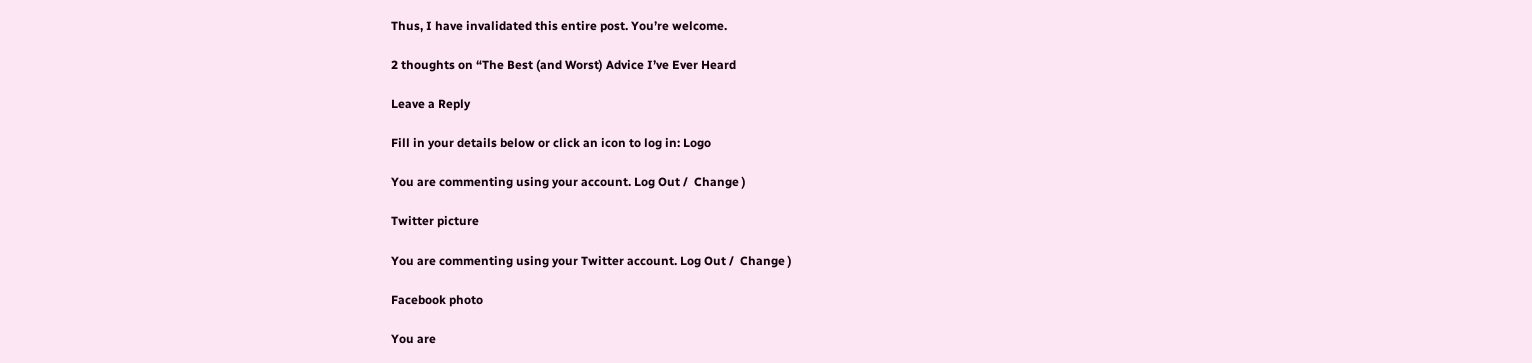Thus, I have invalidated this entire post. You’re welcome.

2 thoughts on “The Best (and Worst) Advice I’ve Ever Heard

Leave a Reply

Fill in your details below or click an icon to log in: Logo

You are commenting using your account. Log Out /  Change )

Twitter picture

You are commenting using your Twitter account. Log Out /  Change )

Facebook photo

You are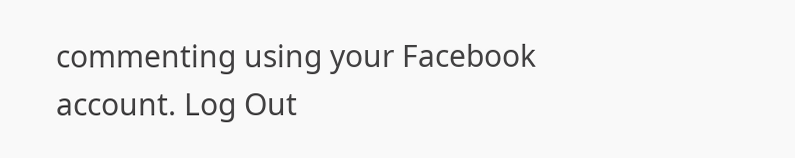commenting using your Facebook account. Log Out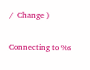/  Change )

Connecting to %s